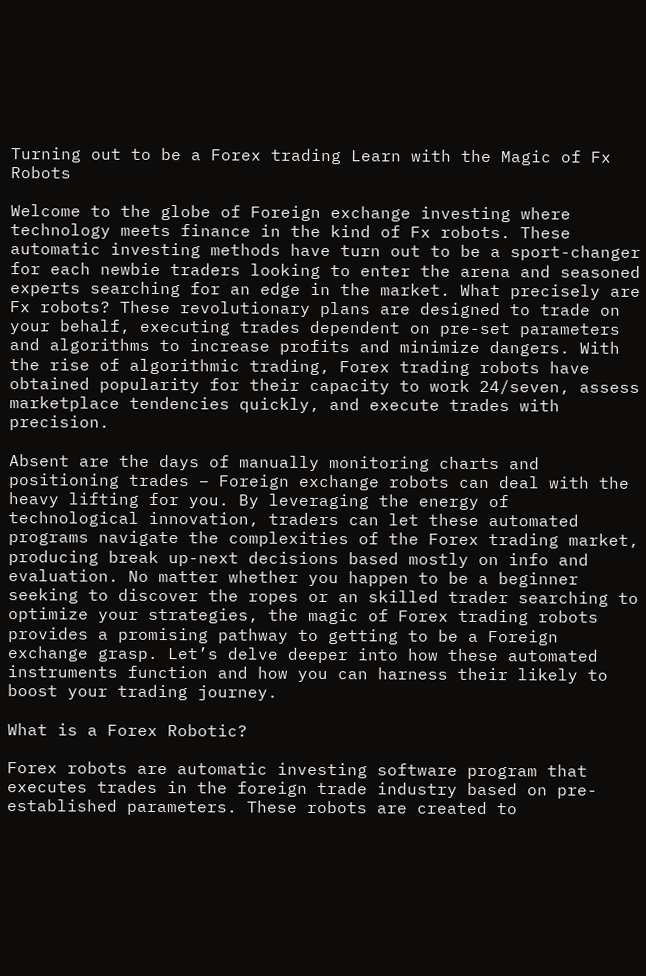Turning out to be a Forex trading Learn with the Magic of Fx Robots

Welcome to the globe of Foreign exchange investing where technology meets finance in the kind of Fx robots. These automatic investing methods have turn out to be a sport-changer for each newbie traders looking to enter the arena and seasoned experts searching for an edge in the market. What precisely are Fx robots? These revolutionary plans are designed to trade on your behalf, executing trades dependent on pre-set parameters and algorithms to increase profits and minimize dangers. With the rise of algorithmic trading, Forex trading robots have obtained popularity for their capacity to work 24/seven, assess marketplace tendencies quickly, and execute trades with precision.

Absent are the days of manually monitoring charts and positioning trades – Foreign exchange robots can deal with the heavy lifting for you. By leveraging the energy of technological innovation, traders can let these automated programs navigate the complexities of the Forex trading market, producing break up-next decisions based mostly on info and evaluation. No matter whether you happen to be a beginner seeking to discover the ropes or an skilled trader searching to optimize your strategies, the magic of Forex trading robots provides a promising pathway to getting to be a Foreign exchange grasp. Let’s delve deeper into how these automated instruments function and how you can harness their likely to boost your trading journey.

What is a Forex Robotic?

Forex robots are automatic investing software program that executes trades in the foreign trade industry based on pre-established parameters. These robots are created to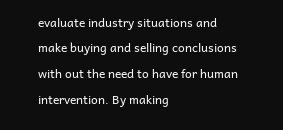evaluate industry situations and make buying and selling conclusions with out the need to have for human intervention. By making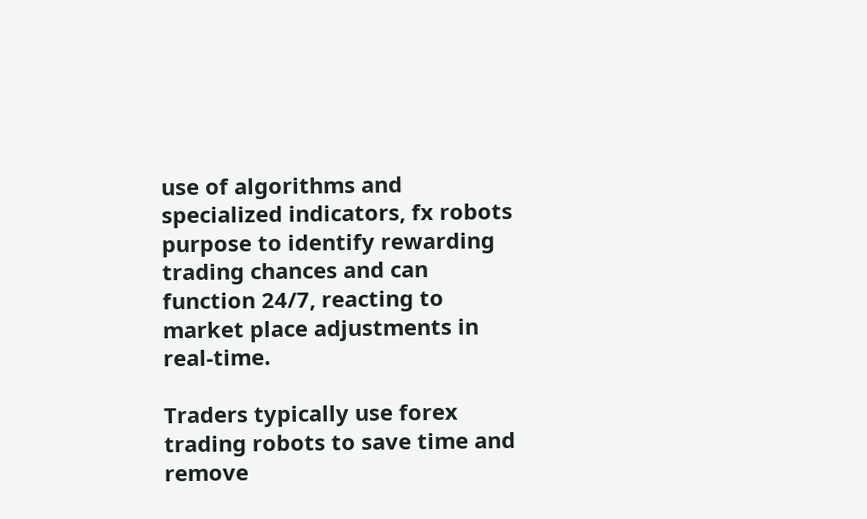use of algorithms and specialized indicators, fx robots purpose to identify rewarding trading chances and can function 24/7, reacting to market place adjustments in real-time.

Traders typically use forex trading robots to save time and remove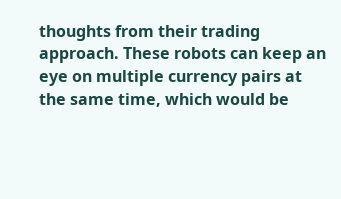thoughts from their trading approach. These robots can keep an eye on multiple currency pairs at the same time, which would be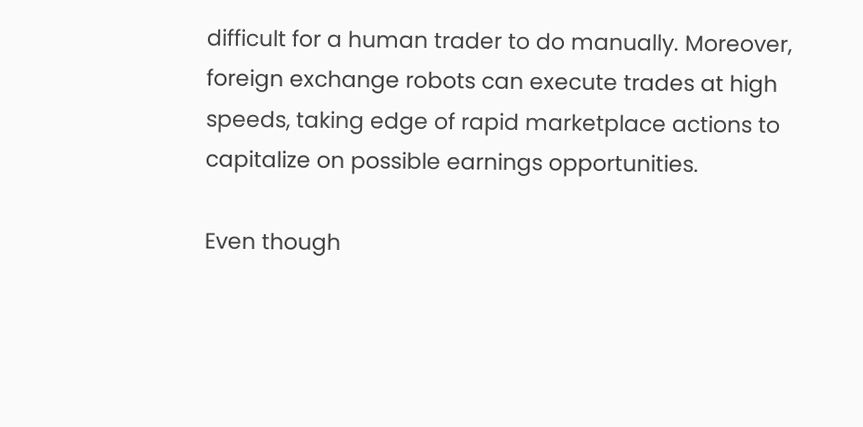difficult for a human trader to do manually. Moreover, foreign exchange robots can execute trades at high speeds, taking edge of rapid marketplace actions to capitalize on possible earnings opportunities.

Even though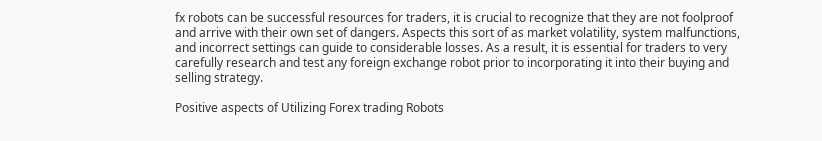fx robots can be successful resources for traders, it is crucial to recognize that they are not foolproof and arrive with their own set of dangers. Aspects this sort of as market volatility, system malfunctions, and incorrect settings can guide to considerable losses. As a result, it is essential for traders to very carefully research and test any foreign exchange robot prior to incorporating it into their buying and selling strategy.

Positive aspects of Utilizing Forex trading Robots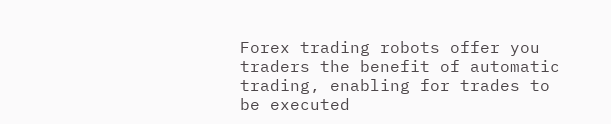Forex trading robots offer you traders the benefit of automatic trading, enabling for trades to be executed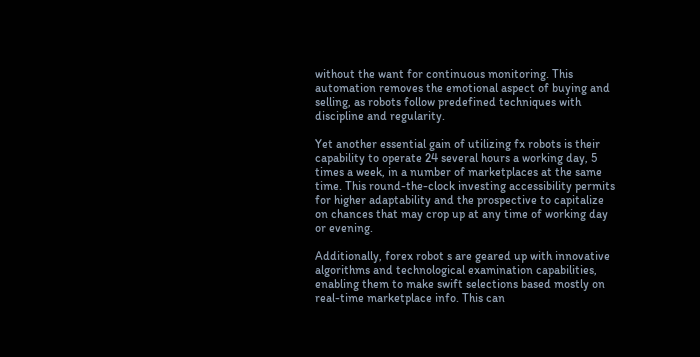without the want for continuous monitoring. This automation removes the emotional aspect of buying and selling, as robots follow predefined techniques with discipline and regularity.

Yet another essential gain of utilizing fx robots is their capability to operate 24 several hours a working day, 5 times a week, in a number of marketplaces at the same time. This round-the-clock investing accessibility permits for higher adaptability and the prospective to capitalize on chances that may crop up at any time of working day or evening.

Additionally, forex robot s are geared up with innovative algorithms and technological examination capabilities, enabling them to make swift selections based mostly on real-time marketplace info. This can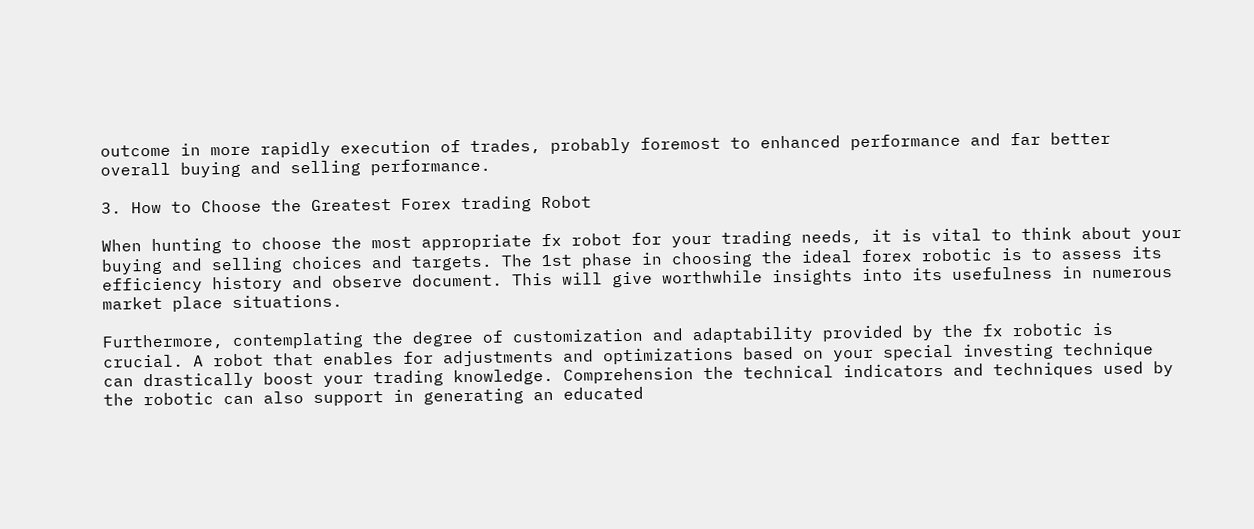outcome in more rapidly execution of trades, probably foremost to enhanced performance and far better overall buying and selling performance.

3. How to Choose the Greatest Forex trading Robot

When hunting to choose the most appropriate fx robot for your trading needs, it is vital to think about your buying and selling choices and targets. The 1st phase in choosing the ideal forex robotic is to assess its efficiency history and observe document. This will give worthwhile insights into its usefulness in numerous market place situations.

Furthermore, contemplating the degree of customization and adaptability provided by the fx robotic is crucial. A robot that enables for adjustments and optimizations based on your special investing technique can drastically boost your trading knowledge. Comprehension the technical indicators and techniques used by the robotic can also support in generating an educated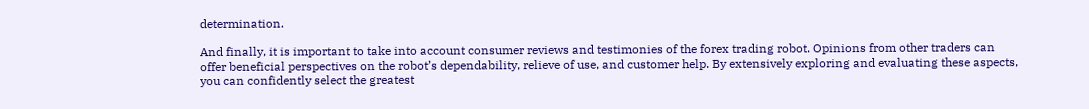determination.

And finally, it is important to take into account consumer reviews and testimonies of the forex trading robot. Opinions from other traders can offer beneficial perspectives on the robot’s dependability, relieve of use, and customer help. By extensively exploring and evaluating these aspects, you can confidently select the greatest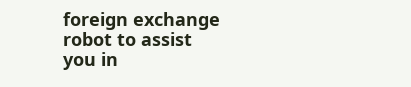foreign exchange robot to assist you in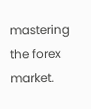mastering the forex market.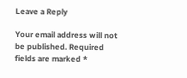Leave a Reply

Your email address will not be published. Required fields are marked *